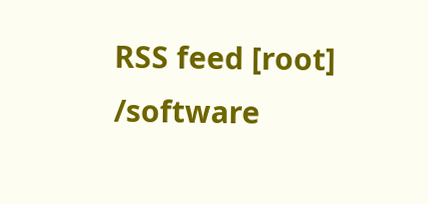RSS feed [root] /software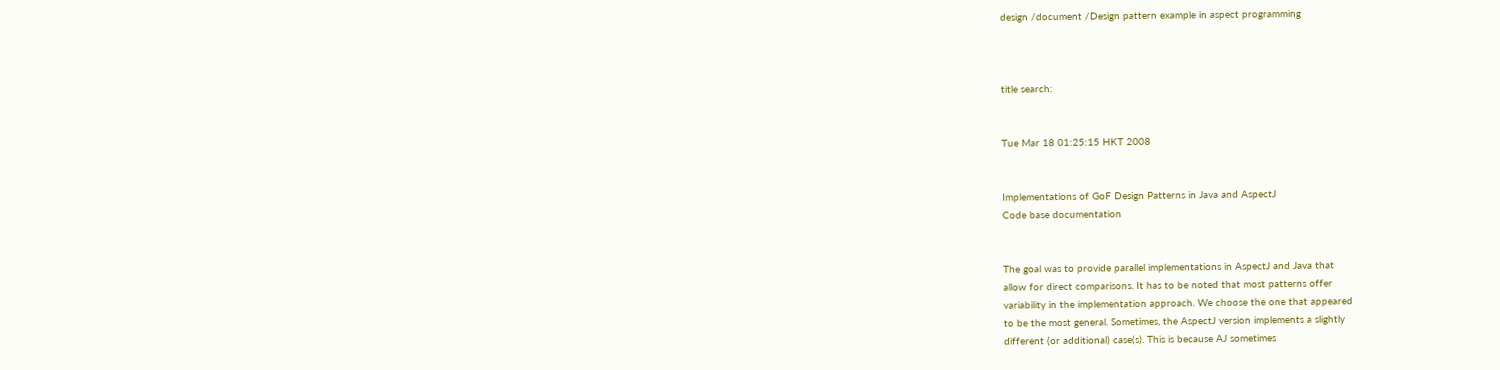design /document /Design pattern example in aspect programming



title search:


Tue Mar 18 01:25:15 HKT 2008


Implementations of GoF Design Patterns in Java and AspectJ
Code base documentation


The goal was to provide parallel implementations in AspectJ and Java that
allow for direct comparisons. It has to be noted that most patterns offer
variability in the implementation approach. We choose the one that appeared
to be the most general. Sometimes, the AspectJ version implements a slightly
different (or additional) case(s). This is because AJ sometimes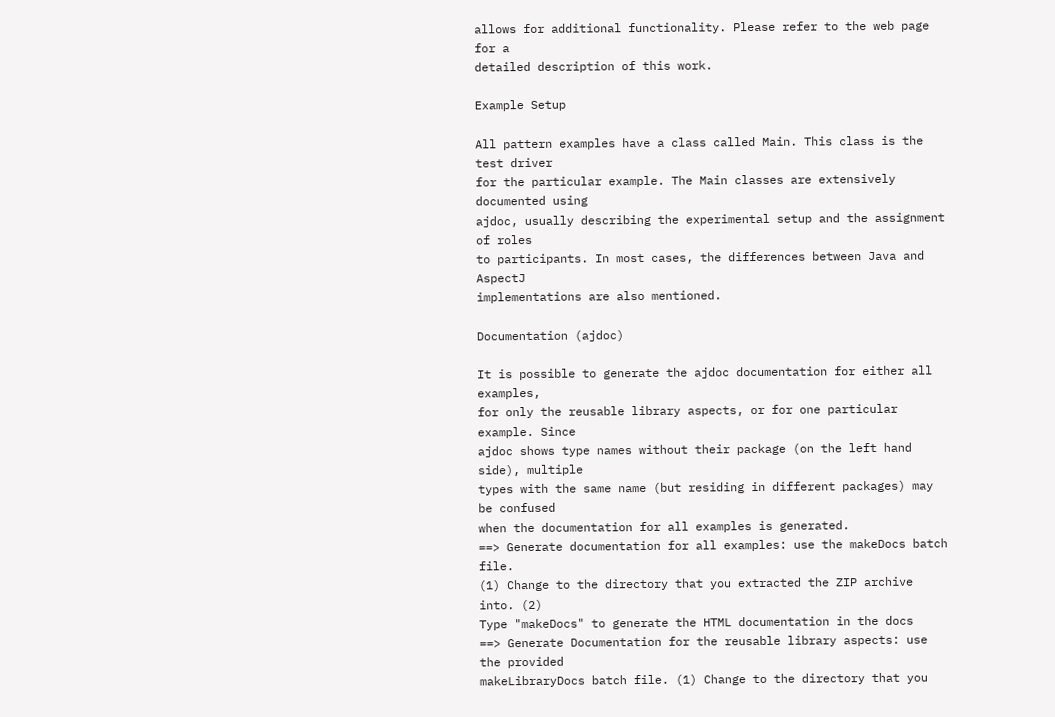allows for additional functionality. Please refer to the web page for a
detailed description of this work.

Example Setup

All pattern examples have a class called Main. This class is the test driver
for the particular example. The Main classes are extensively documented using
ajdoc, usually describing the experimental setup and the assignment of roles
to participants. In most cases, the differences between Java and AspectJ
implementations are also mentioned.

Documentation (ajdoc)

It is possible to generate the ajdoc documentation for either all examples,
for only the reusable library aspects, or for one particular example. Since
ajdoc shows type names without their package (on the left hand side), multiple
types with the same name (but residing in different packages) may be confused
when the documentation for all examples is generated.
==> Generate documentation for all examples: use the makeDocs batch file.
(1) Change to the directory that you extracted the ZIP archive into. (2)
Type "makeDocs" to generate the HTML documentation in the docs
==> Generate Documentation for the reusable library aspects: use the provided
makeLibraryDocs batch file. (1) Change to the directory that you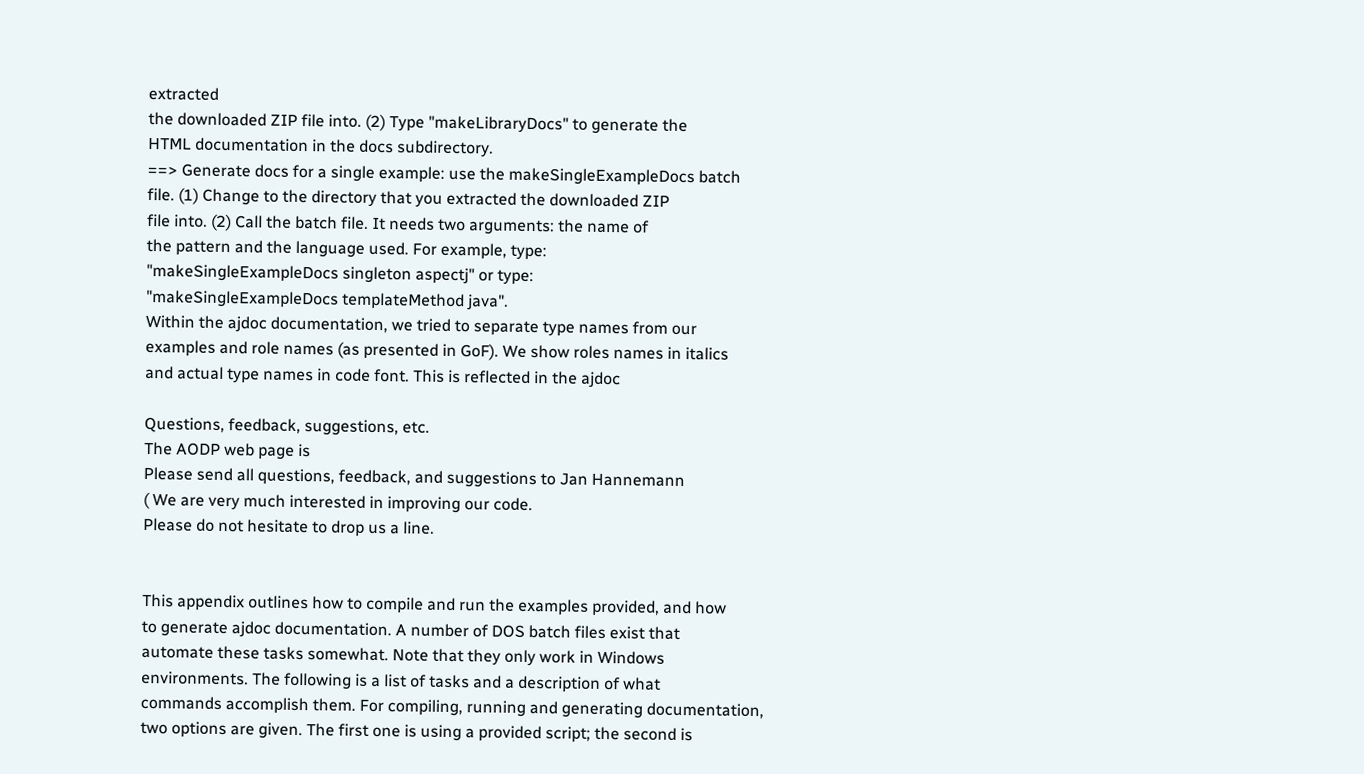extracted
the downloaded ZIP file into. (2) Type "makeLibraryDocs" to generate the
HTML documentation in the docs subdirectory.
==> Generate docs for a single example: use the makeSingleExampleDocs batch
file. (1) Change to the directory that you extracted the downloaded ZIP
file into. (2) Call the batch file. It needs two arguments: the name of
the pattern and the language used. For example, type:
"makeSingleExampleDocs singleton aspectj" or type:
"makeSingleExampleDocs templateMethod java".
Within the ajdoc documentation, we tried to separate type names from our
examples and role names (as presented in GoF). We show roles names in italics
and actual type names in code font. This is reflected in the ajdoc

Questions, feedback, suggestions, etc.
The AODP web page is
Please send all questions, feedback, and suggestions to Jan Hannemann
( We are very much interested in improving our code.
Please do not hesitate to drop us a line.


This appendix outlines how to compile and run the examples provided, and how
to generate ajdoc documentation. A number of DOS batch files exist that
automate these tasks somewhat. Note that they only work in Windows
environments. The following is a list of tasks and a description of what
commands accomplish them. For compiling, running and generating documentation,
two options are given. The first one is using a provided script; the second is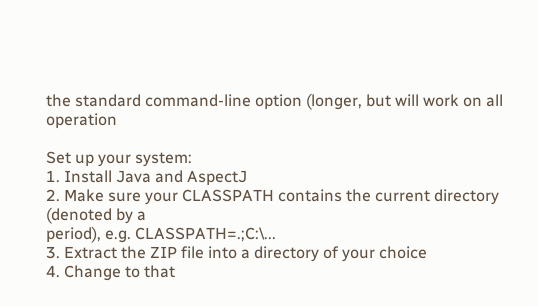the standard command-line option (longer, but will work on all operation

Set up your system:
1. Install Java and AspectJ
2. Make sure your CLASSPATH contains the current directory (denoted by a
period), e.g. CLASSPATH=.;C:\...
3. Extract the ZIP file into a directory of your choice
4. Change to that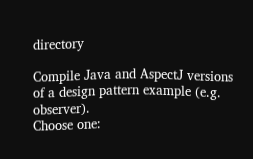directory

Compile Java and AspectJ versions of a design pattern example (e.g. observer).
Choose one: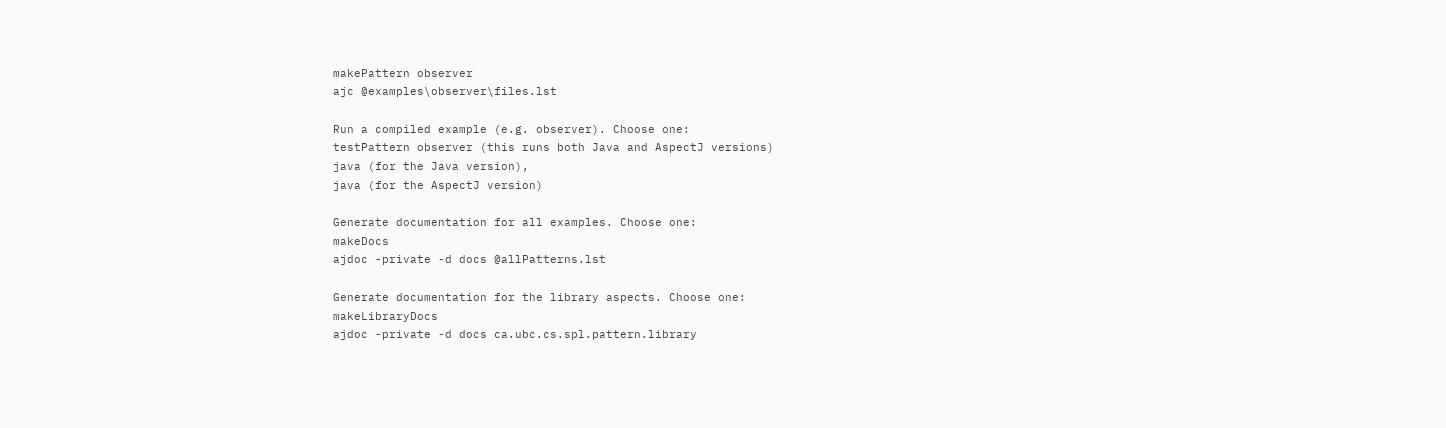makePattern observer
ajc @examples\observer\files.lst

Run a compiled example (e.g. observer). Choose one:
testPattern observer (this runs both Java and AspectJ versions)
java (for the Java version),
java (for the AspectJ version)

Generate documentation for all examples. Choose one:
makeDocs
ajdoc -private -d docs @allPatterns.lst

Generate documentation for the library aspects. Choose one:
makeLibraryDocs
ajdoc -private -d docs ca.ubc.cs.spl.pattern.library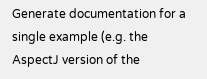Generate documentation for a single example (e.g. the AspectJ version of the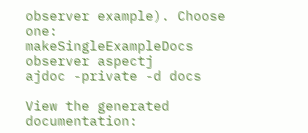observer example). Choose one:
makeSingleExampleDocs observer aspectj
ajdoc -private -d docs

View the generated documentation: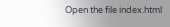Open the file index.html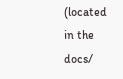(located in the docs/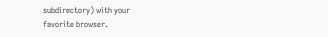subdirectory) with your
favorite browser.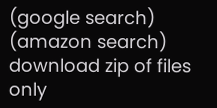(google search) (amazon search)
download zip of files only